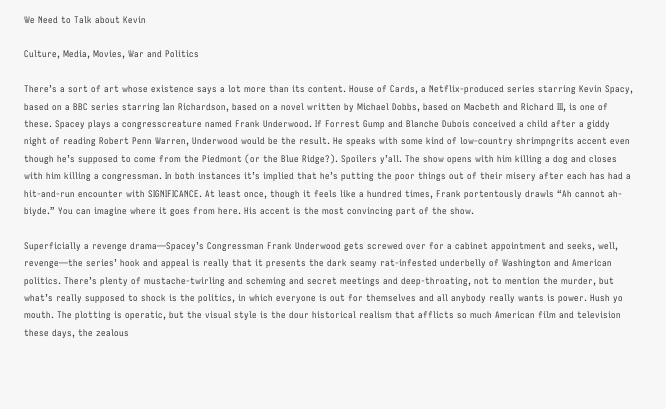We Need to Talk about Kevin

Culture, Media, Movies, War and Politics

There’s a sort of art whose existence says a lot more than its content. House of Cards, a Netflix-produced series starring Kevin Spacy, based on a BBC series starring Ian Richardson, based on a novel written by Michael Dobbs, based on Macbeth and Richard III, is one of these. Spacey plays a congresscreature named Frank Underwood. If Forrest Gump and Blanche Dubois conceived a child after a giddy night of reading Robert Penn Warren, Underwood would be the result. He speaks with some kind of low-country shrimpngrits accent even though he’s supposed to come from the Piedmont (or the Blue Ridge?). Spoilers y’all. The show opens with him killing a dog and closes with him killing a congressman. In both instances it’s implied that he’s putting the poor things out of their misery after each has had a hit-and-run encounter with SIGNIFICANCE. At least once, though it feels like a hundred times, Frank portentously drawls “Ah cannot ah-biyde.” You can imagine where it goes from here. His accent is the most convincing part of the show.

Superficially a revenge drama—Spacey’s Congressman Frank Underwood gets screwed over for a cabinet appointment and seeks, well, revenge—the series’ hook and appeal is really that it presents the dark seamy rat-infested underbelly of Washington and American politics. There’s plenty of mustache-twirling and scheming and secret meetings and deep-throating, not to mention the murder, but what’s really supposed to shock is the politics, in which everyone is out for themselves and all anybody really wants is power. Hush yo mouth. The plotting is operatic, but the visual style is the dour historical realism that afflicts so much American film and television these days, the zealous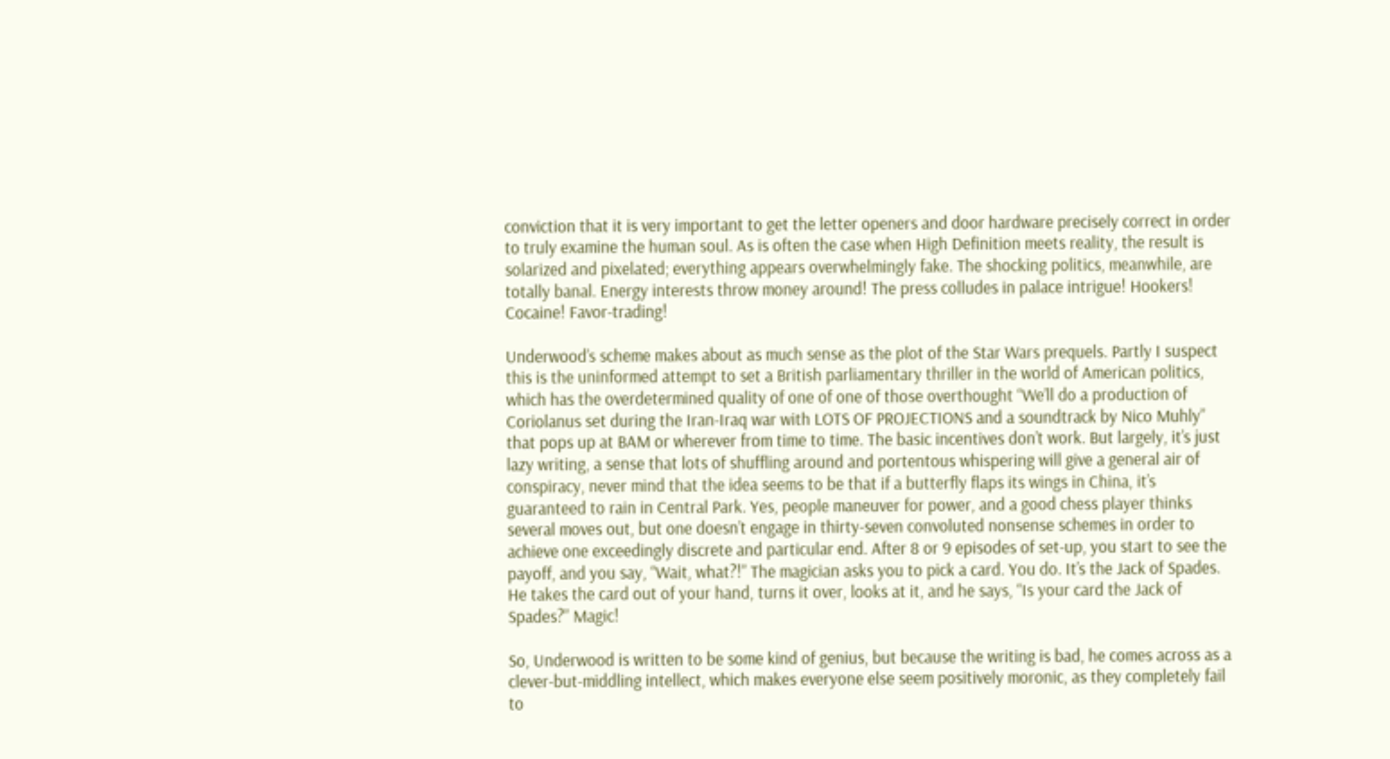conviction that it is very important to get the letter openers and door hardware precisely correct in order to truly examine the human soul. As is often the case when High Definition meets reality, the result is solarized and pixelated; everything appears overwhelmingly fake. The shocking politics, meanwhile, are totally banal. Energy interests throw money around! The press colludes in palace intrigue! Hookers! Cocaine! Favor-trading!

Underwood’s scheme makes about as much sense as the plot of the Star Wars prequels. Partly I suspect this is the uninformed attempt to set a British parliamentary thriller in the world of American politics, which has the overdetermined quality of one of one of those overthought “We’ll do a production of Coriolanus set during the Iran-Iraq war with LOTS OF PROJECTIONS and a soundtrack by Nico Muhly” that pops up at BAM or wherever from time to time. The basic incentives don’t work. But largely, it’s just lazy writing, a sense that lots of shuffling around and portentous whispering will give a general air of conspiracy, never mind that the idea seems to be that if a butterfly flaps its wings in China, it’s guaranteed to rain in Central Park. Yes, people maneuver for power, and a good chess player thinks several moves out, but one doesn’t engage in thirty-seven convoluted nonsense schemes in order to achieve one exceedingly discrete and particular end. After 8 or 9 episodes of set-up, you start to see the payoff, and you say, “Wait, what?!” The magician asks you to pick a card. You do. It’s the Jack of Spades. He takes the card out of your hand, turns it over, looks at it, and he says, “Is your card the Jack of Spades?” Magic!

So, Underwood is written to be some kind of genius, but because the writing is bad, he comes across as a clever-but-middling intellect, which makes everyone else seem positively moronic, as they completely fail to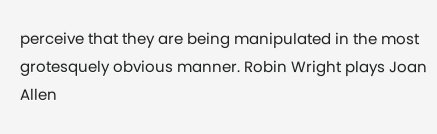perceive that they are being manipulated in the most grotesquely obvious manner. Robin Wright plays Joan Allen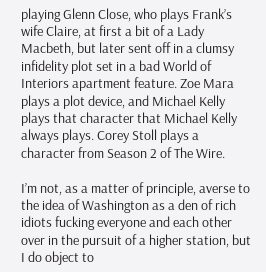playing Glenn Close, who plays Frank’s wife Claire, at first a bit of a Lady Macbeth, but later sent off in a clumsy infidelity plot set in a bad World of Interiors apartment feature. Zoe Mara plays a plot device, and Michael Kelly plays that character that Michael Kelly always plays. Corey Stoll plays a character from Season 2 of The Wire.

I’m not, as a matter of principle, averse to the idea of Washington as a den of rich idiots fucking everyone and each other over in the pursuit of a higher station, but I do object to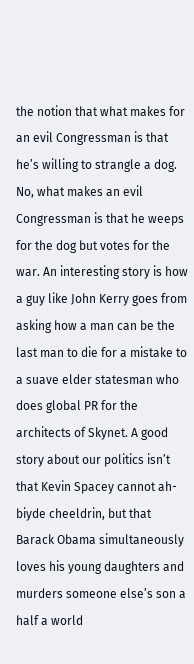the notion that what makes for an evil Congressman is that he’s willing to strangle a dog. No, what makes an evil Congressman is that he weeps for the dog but votes for the war. An interesting story is how a guy like John Kerry goes from asking how a man can be the last man to die for a mistake to a suave elder statesman who does global PR for the architects of Skynet. A good story about our politics isn’t that Kevin Spacey cannot ah-biyde cheeldrin, but that Barack Obama simultaneously loves his young daughters and murders someone else’s son a half a world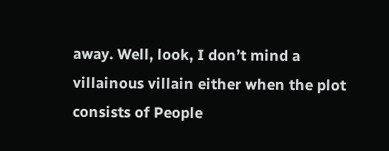away. Well, look, I don’t mind a villainous villain either when the plot consists of People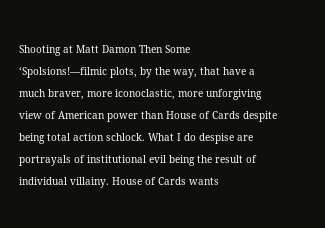Shooting at Matt Damon Then Some ‘Spolsions!—filmic plots, by the way, that have a much braver, more iconoclastic, more unforgiving view of American power than House of Cards despite being total action schlock. What I do despise are portrayals of institutional evil being the result of individual villainy. House of Cards wants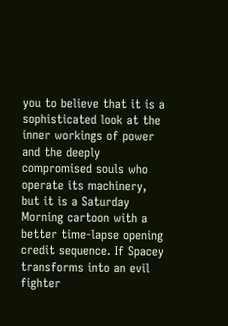you to believe that it is a sophisticated look at the inner workings of power and the deeply compromised souls who operate its machinery, but it is a Saturday Morning cartoon with a better time-lapse opening credit sequence. If Spacey transforms into an evil fighter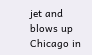jet and blows up Chicago in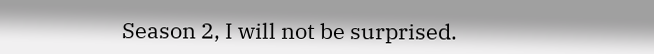Season 2, I will not be surprised.